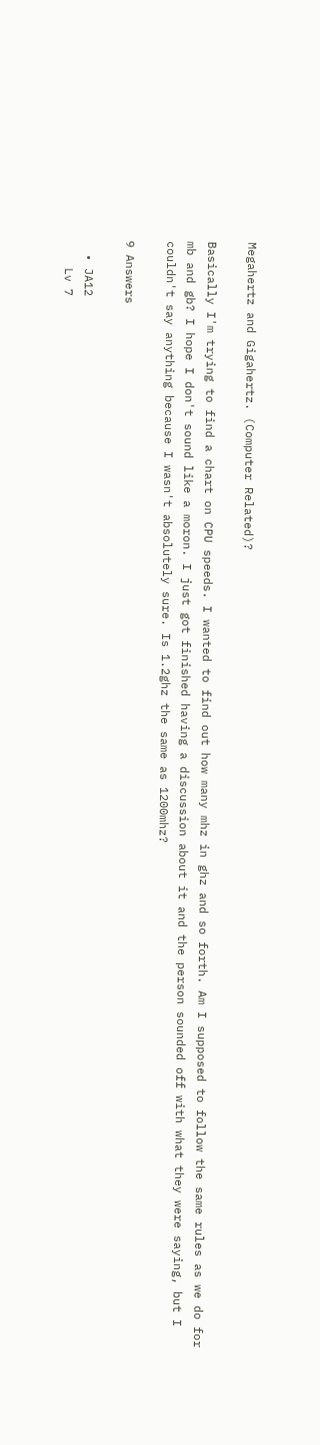Megahertz and Gigahertz. (Computer Related)?

Basically I'm trying to find a chart on CPU speeds. I wanted to find out how many mhz in ghz and so forth. Am I supposed to follow the same rules as we do for mb and gb? I hope I don't sound like a moron. I just got finished having a discussion about it and the person sounded off with what they were saying, but I couldn't say anything because I wasn't absolutely sure. Is 1.2ghz the same as 1200mhz?

9 Answers

  • JA12
    Lv 7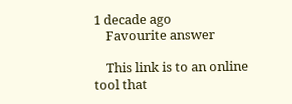1 decade ago
    Favourite answer

    This link is to an online tool that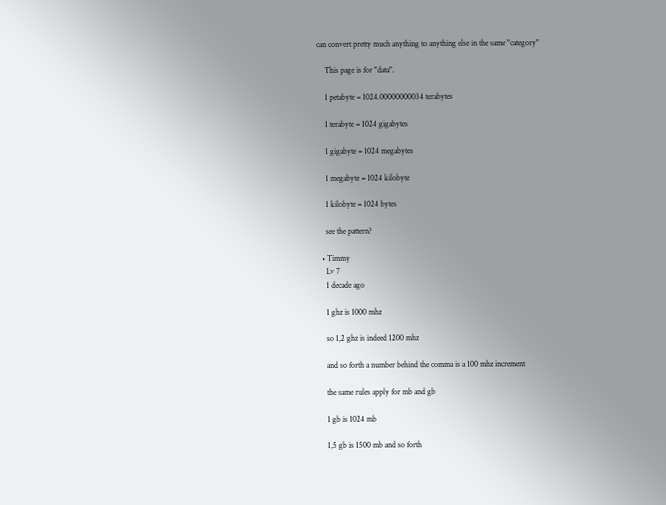can convert pretty much anything to anything else in the same "category"

    This page is for "data".

    1 petabyte = 1024.00000000034 terabytes

    1 terabyte = 1024 gigabytes

    1 gigabyte = 1024 megabytes

    1 megabyte = 1024 kilobyte

    1 kilobyte = 1024 bytes

    see the pattern?

  • Timmy
    Lv 7
    1 decade ago

    1 ghz is 1000 mhz

    so 1,2 ghz is indeed 1200 mhz

    and so forth a number behind the comma is a 100 mhz increment

    the same rules apply for mb and gb

    1 gb is 1024 mb

    1,5 gb is 1500 mb and so forth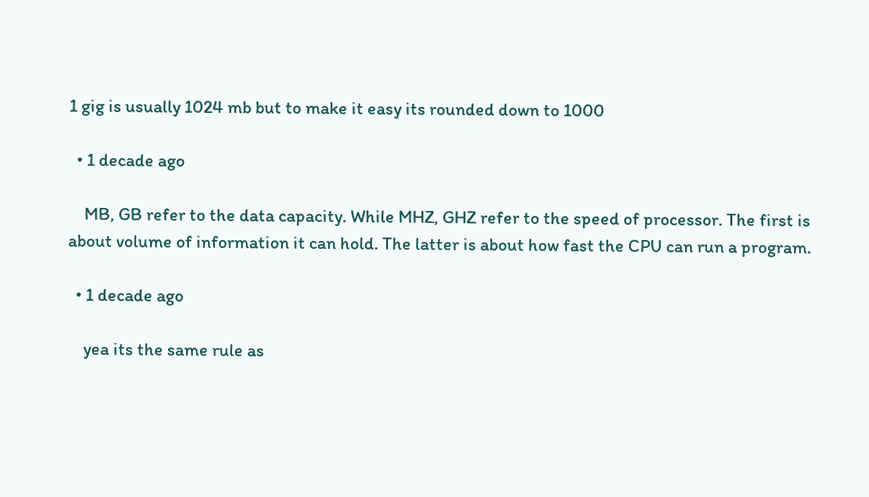1 gig is usually 1024 mb but to make it easy its rounded down to 1000

  • 1 decade ago

    MB, GB refer to the data capacity. While MHZ, GHZ refer to the speed of processor. The first is about volume of information it can hold. The latter is about how fast the CPU can run a program.

  • 1 decade ago

    yea its the same rule as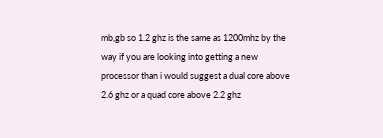mb,gb so 1.2 ghz is the same as 1200mhz by the way if you are looking into getting a new processor than i would suggest a dual core above 2.6 ghz or a quad core above 2.2 ghz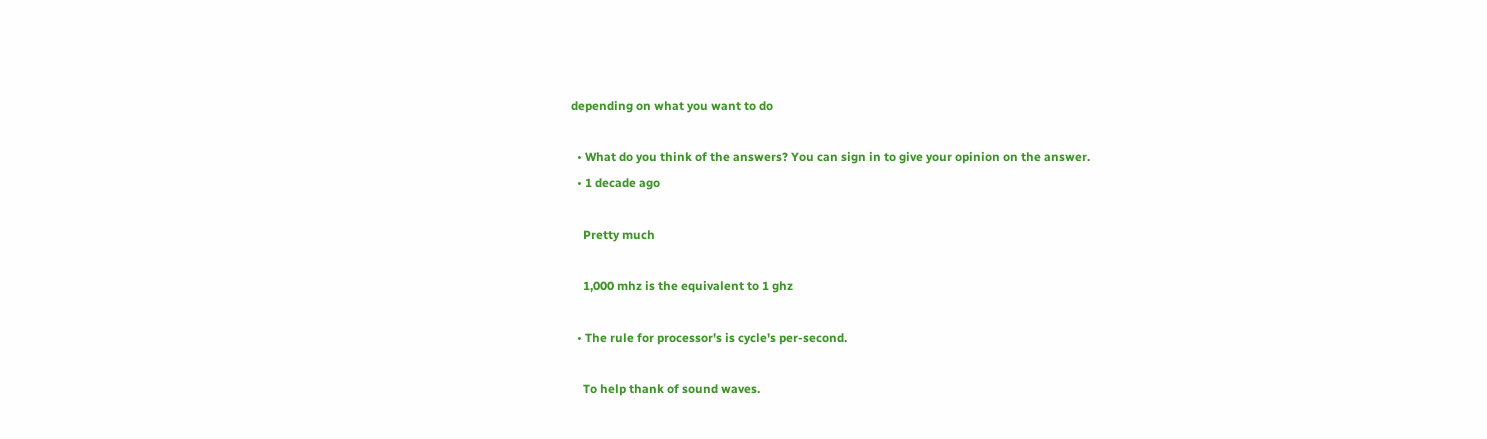depending on what you want to do

  • What do you think of the answers? You can sign in to give your opinion on the answer.
  • 1 decade ago

    Pretty much

    1,000 mhz is the equivalent to 1 ghz

  • The rule for processor's is cycle's per-second.

    To help thank of sound waves.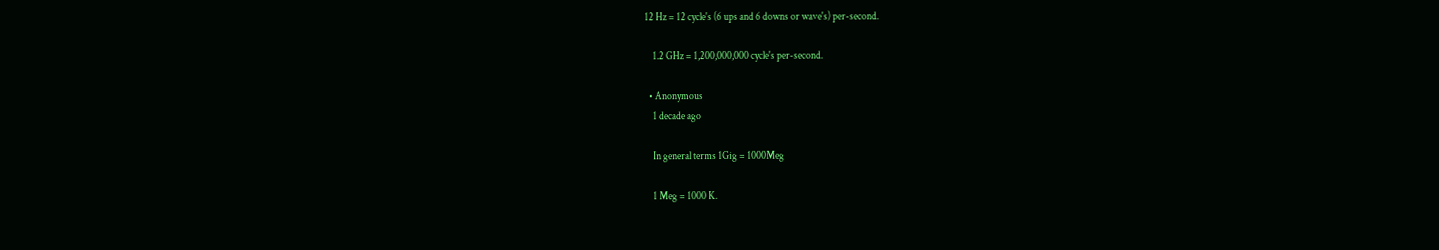12 Hz = 12 cycle's (6 ups and 6 downs or wave's) per-second.

    1.2 GHz = 1,200,000,000 cycle's per-second.

  • Anonymous
    1 decade ago

    In general terms 1Gig = 1000Meg

    1 Meg = 1000 K.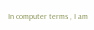In computer terms , I am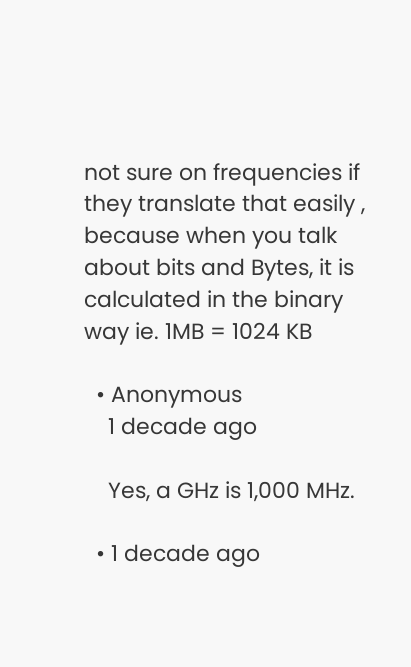not sure on frequencies if they translate that easily , because when you talk about bits and Bytes, it is calculated in the binary way ie. 1MB = 1024 KB

  • Anonymous
    1 decade ago

    Yes, a GHz is 1,000 MHz.

  • 1 decade ago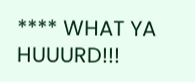**** WHAT YA HUUURD!!!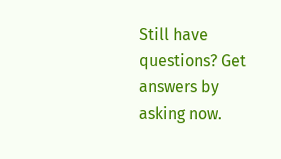Still have questions? Get answers by asking now.